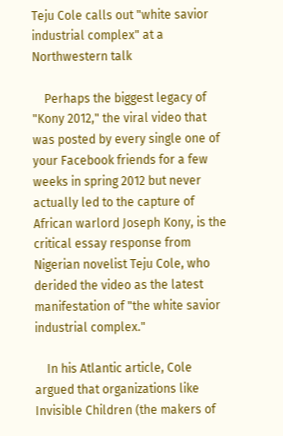Teju Cole calls out "white savior industrial complex" at a Northwestern talk

    Perhaps the biggest legacy of "Kony 2012," the viral video that was posted by every single one of your Facebook friends for a few weeks in spring 2012 but never actually led to the capture of African warlord Joseph Kony, is the critical essay response from Nigerian novelist Teju Cole, who derided the video as the latest manifestation of "the white savior industrial complex."

    In his Atlantic article, Cole argued that organizations like Invisible Children (the makers of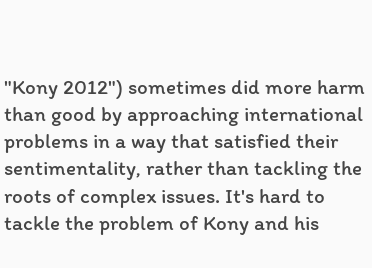"Kony 2012") sometimes did more harm than good by approaching international problems in a way that satisfied their sentimentality, rather than tackling the roots of complex issues. It's hard to tackle the problem of Kony and his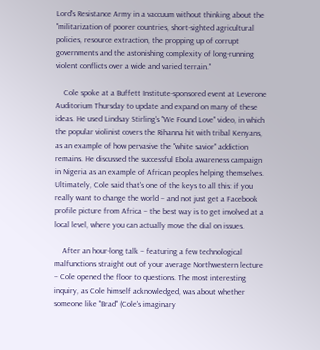Lord's Resistance Army in a vaccuum without thinking about the "militarization of poorer countries, short-sighted agricultural policies, resource extraction, the propping up of corrupt governments and the astonishing complexity of long-running violent conflicts over a wide and varied terrain."

    Cole spoke at a Buffett Institute-sponsored event at Leverone Auditorium Thursday to update and expand on many of these ideas. He used Lindsay Stirling's "We Found Love" video, in which the popular violinist covers the Rihanna hit with tribal Kenyans, as an example of how pervasive the "white savior" addiction remains. He discussed the successful Ebola awareness campaign in Nigeria as an example of African peoples helping themselves. Ultimately, Cole said that's one of the keys to all this: if you really want to change the world – and not just get a Facebook profile picture from Africa – the best way is to get involved at a local level, where you can actually move the dial on issues.

    After an hour-long talk – featuring a few technological malfunctions straight out of your average Northwestern lecture – Cole opened the floor to questions. The most interesting inquiry, as Cole himself acknowledged, was about whether someone like "Brad" (Cole's imaginary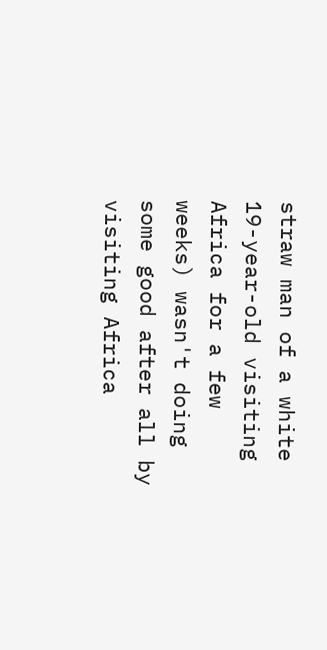straw man of a white 19-year-old visiting Africa for a few weeks) wasn't doing some good after all by visiting Africa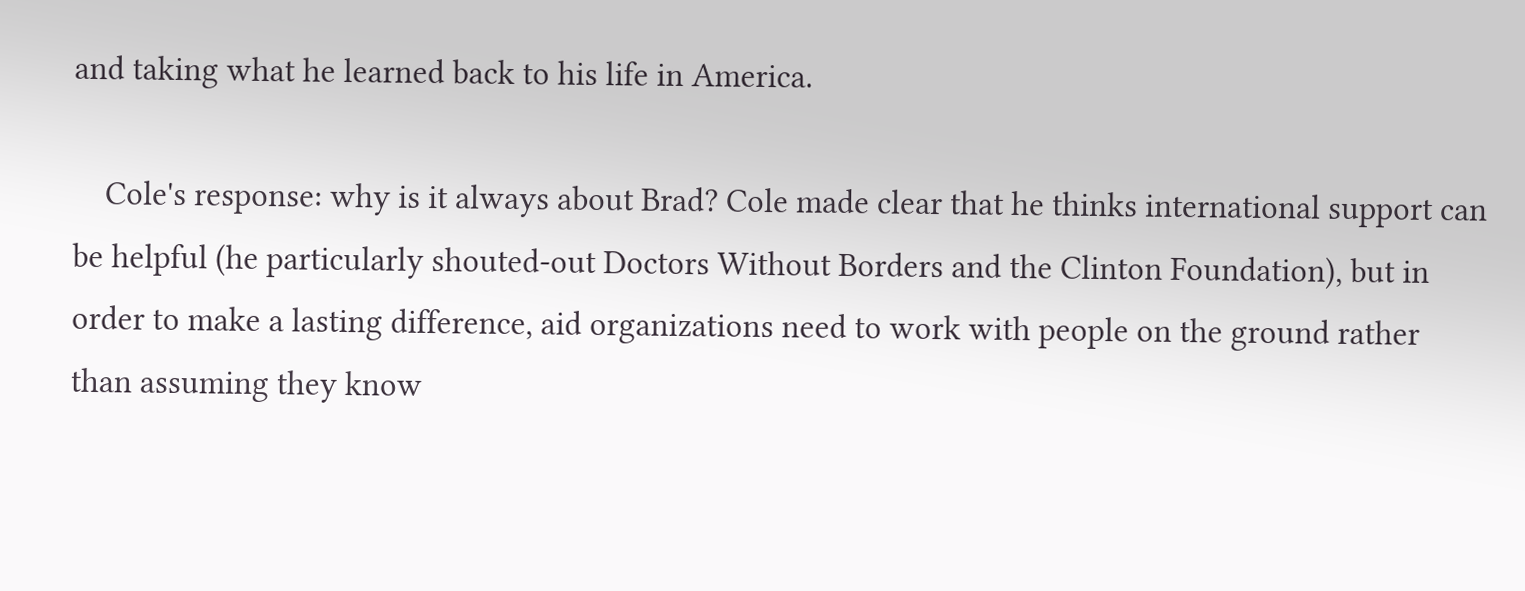and taking what he learned back to his life in America.

    Cole's response: why is it always about Brad? Cole made clear that he thinks international support can be helpful (he particularly shouted-out Doctors Without Borders and the Clinton Foundation), but in order to make a lasting difference, aid organizations need to work with people on the ground rather than assuming they know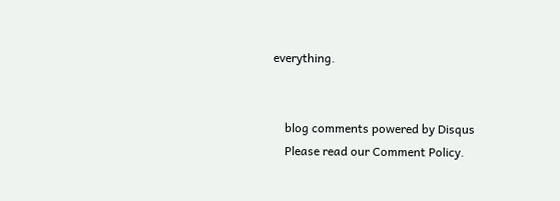everything.


    blog comments powered by Disqus
    Please read our Comment Policy.